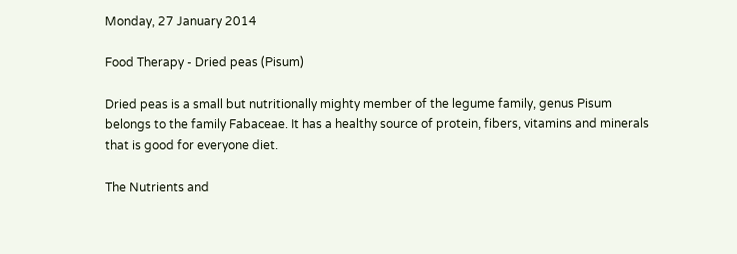Monday, 27 January 2014

Food Therapy - Dried peas (Pisum)

Dried peas is a small but nutritionally mighty member of the legume family, genus Pisum belongs to the family Fabaceae. It has a healthy source of protein, fibers, vitamins and minerals that is good for everyone diet.

The Nutrients and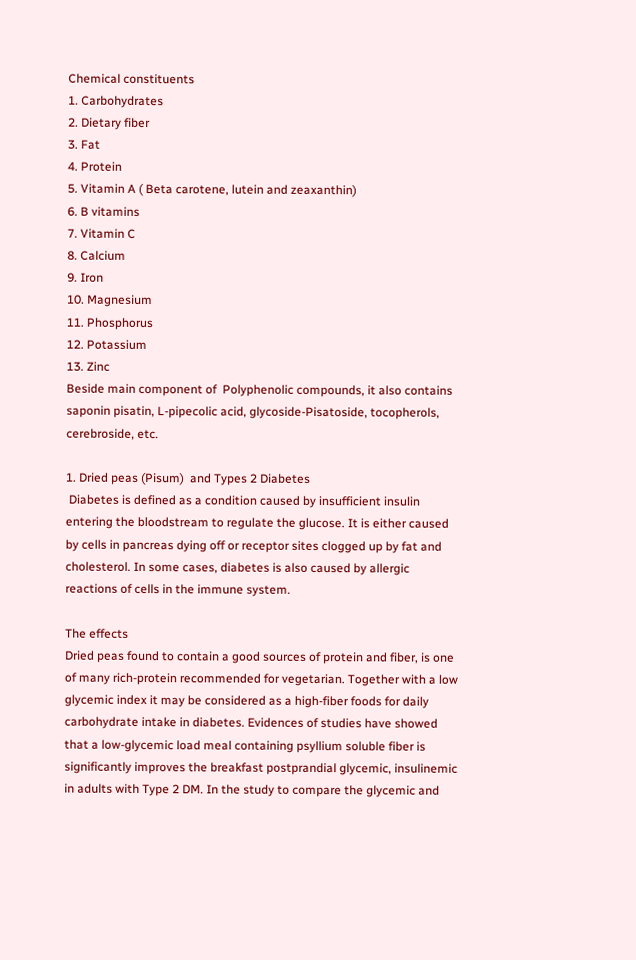Chemical constituents
1. Carbohydrates
2. Dietary fiber
3. Fat
4. Protein
5. Vitamin A ( Beta carotene, lutein and zeaxanthin)
6. B vitamins
7. Vitamin C
8. Calcium
9. Iron
10. Magnesium
11. Phosphorus
12. Potassium
13. Zinc
Beside main component of  Polyphenolic compounds, it also contains saponin pisatin, L-pipecolic acid, glycoside-Pisatoside, tocopherols, cerebroside, etc.

1. Dried peas (Pisum)  and Types 2 Diabetes
 Diabetes is defined as a condition caused by insufficient insulin entering the bloodstream to regulate the glucose. It is either caused by cells in pancreas dying off or receptor sites clogged up by fat and cholesterol. In some cases, diabetes is also caused by allergic reactions of cells in the immune system.

The effects
Dried peas found to contain a good sources of protein and fiber, is one of many rich-protein recommended for vegetarian. Together with a low glycemic index it may be considered as a high-fiber foods for daily carbohydrate intake in diabetes. Evidences of studies have showed that a low-glycemic load meal containing psyllium soluble fiber is significantly improves the breakfast postprandial glycemic, insulinemic in adults with Type 2 DM. In the study to compare the glycemic and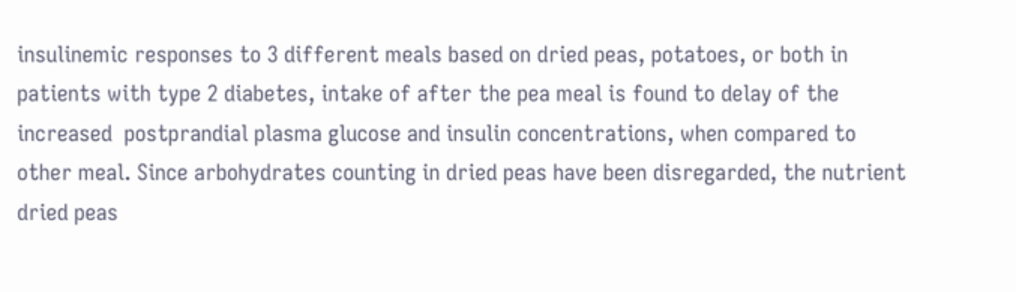insulinemic responses to 3 different meals based on dried peas, potatoes, or both in patients with type 2 diabetes, intake of after the pea meal is found to delay of the increased  postprandial plasma glucose and insulin concentrations, when compared to other meal. Since arbohydrates counting in dried peas have been disregarded, the nutrient dried peas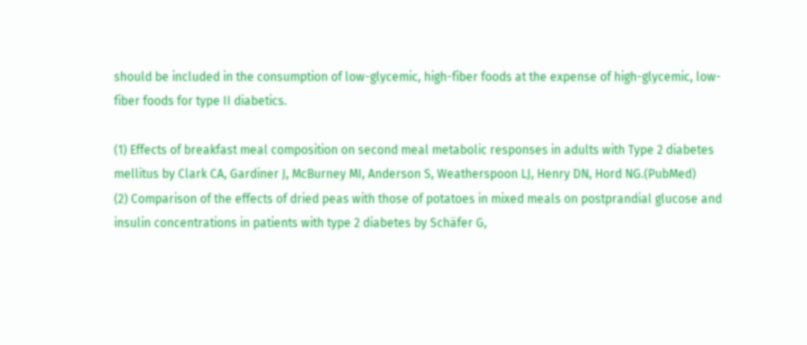should be included in the consumption of low-glycemic, high-fiber foods at the expense of high-glycemic, low-fiber foods for type II diabetics.

(1) Effects of breakfast meal composition on second meal metabolic responses in adults with Type 2 diabetes mellitus by Clark CA, Gardiner J, McBurney MI, Anderson S, Weatherspoon LJ, Henry DN, Hord NG.(PubMed)
(2) Comparison of the effects of dried peas with those of potatoes in mixed meals on postprandial glucose and insulin concentrations in patients with type 2 diabetes by Schäfer G,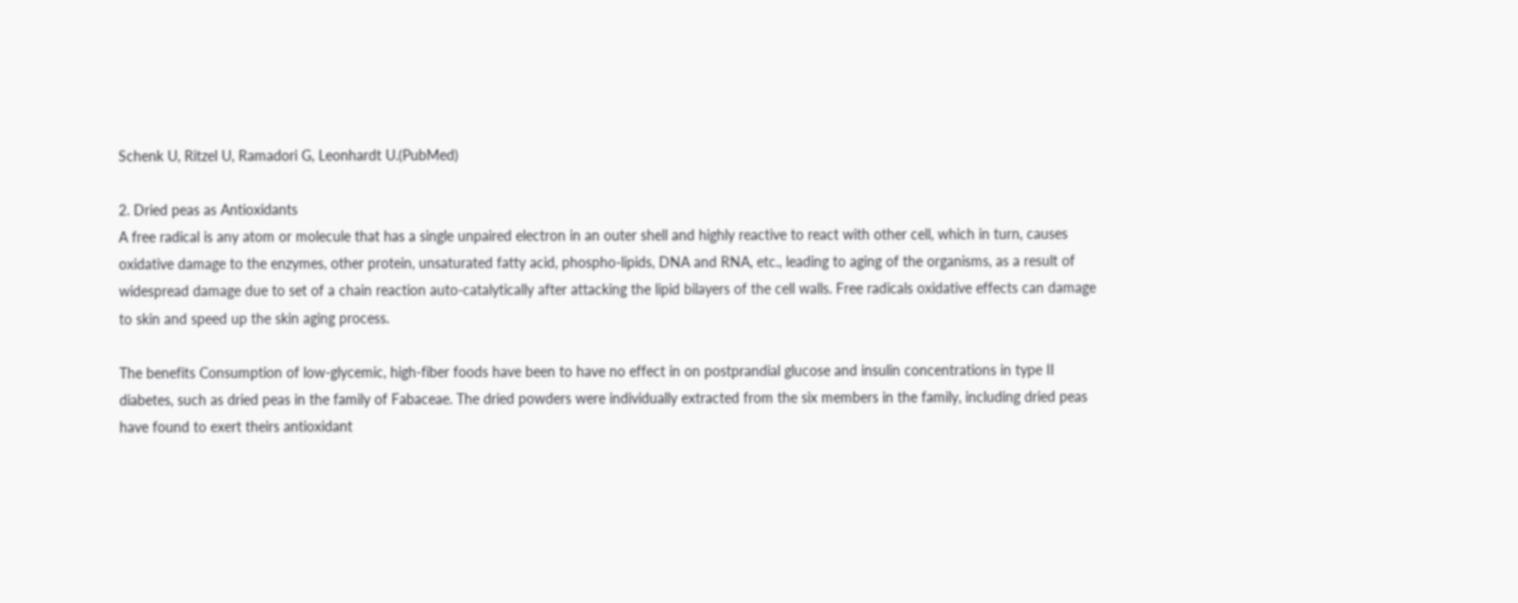Schenk U, Ritzel U, Ramadori G, Leonhardt U.(PubMed)

2. Dried peas as Antioxidants
A free radical is any atom or molecule that has a single unpaired electron in an outer shell and highly reactive to react with other cell, which in turn, causes oxidative damage to the enzymes, other protein, unsaturated fatty acid, phospho-lipids, DNA and RNA, etc., leading to aging of the organisms, as a result of widespread damage due to set of a chain reaction auto-catalytically after attacking the lipid bilayers of the cell walls. Free radicals oxidative effects can damage to skin and speed up the skin aging process.

The benefits Consumption of low-glycemic, high-fiber foods have been to have no effect in on postprandial glucose and insulin concentrations in type II diabetes, such as dried peas in the family of Fabaceae. The dried powders were individually extracted from the six members in the family, including dried peas have found to exert theirs antioxidant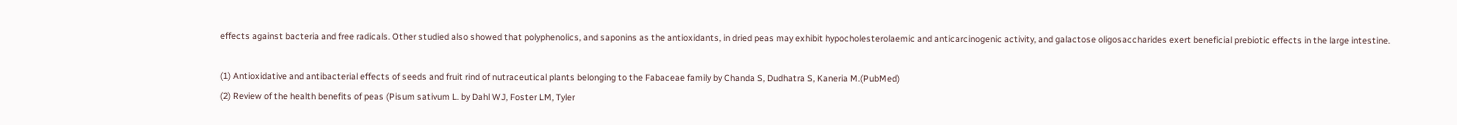effects against bacteria and free radicals. Other studied also showed that polyphenolics, and saponins as the antioxidants, in dried peas may exhibit hypocholesterolaemic and anticarcinogenic activity, and galactose oligosaccharides exert beneficial prebiotic effects in the large intestine.

(1) Antioxidative and antibacterial effects of seeds and fruit rind of nutraceutical plants belonging to the Fabaceae family by Chanda S, Dudhatra S, Kaneria M.(PubMed)
(2) Review of the health benefits of peas (Pisum sativum L. by Dahl WJ, Foster LM, Tyler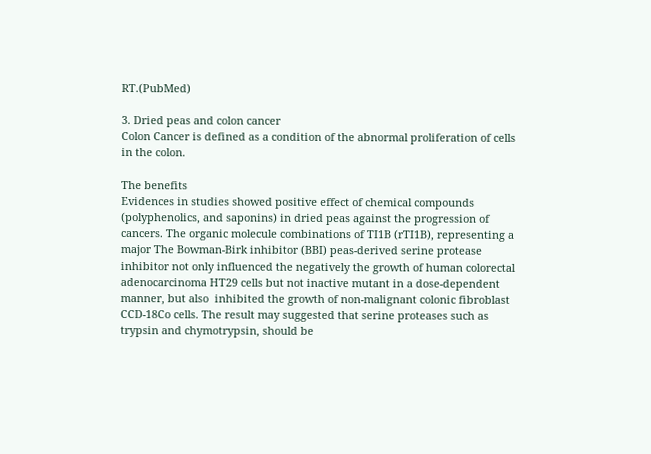RT.(PubMed)

3. Dried peas and colon cancer
Colon Cancer is defined as a condition of the abnormal proliferation of cells in the colon.

The benefits
Evidences in studies showed positive effect of chemical compounds (polyphenolics, and saponins) in dried peas against the progression of cancers. The organic molecule combinations of TI1B (rTI1B), representing a major The Bowman-Birk inhibitor (BBI) peas-derived serine protease inhibitor not only influenced the negatively the growth of human colorectal adenocarcinoma HT29 cells but not inactive mutant in a dose-dependent manner, but also  inhibited the growth of non-malignant colonic fibroblast CCD-18Co cells. The result may suggested that serine proteases such as trypsin and chymotrypsin, should be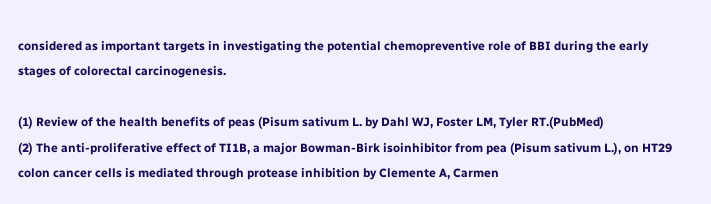considered as important targets in investigating the potential chemopreventive role of BBI during the early stages of colorectal carcinogenesis.

(1) Review of the health benefits of peas (Pisum sativum L. by Dahl WJ, Foster LM, Tyler RT.(PubMed)
(2) The anti-proliferative effect of TI1B, a major Bowman-Birk isoinhibitor from pea (Pisum sativum L.), on HT29 colon cancer cells is mediated through protease inhibition by Clemente A, Carmen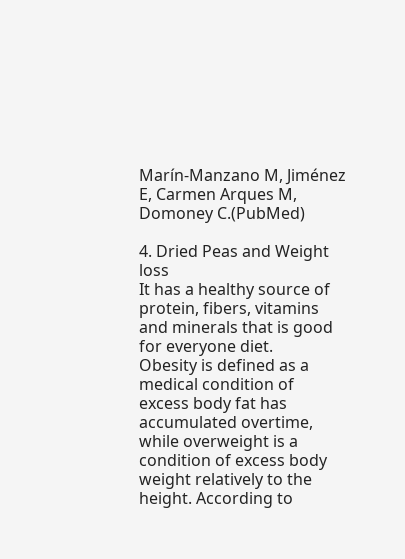Marín-Manzano M, Jiménez E, Carmen Arques M, Domoney C.(PubMed)

4. Dried Peas and Weight loss
It has a healthy source of protein, fibers, vitamins and minerals that is good for everyone diet.
Obesity is defined as a medical condition of excess body fat has accumulated overtime, while overweight is a condition of excess body weight relatively to the height. According to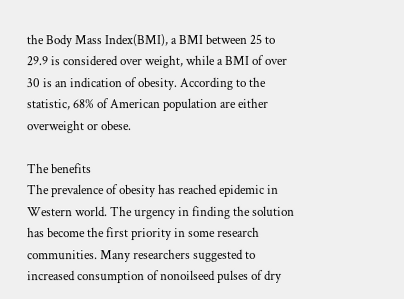the Body Mass Index(BMI), a BMI between 25 to 29.9 is considered over weight, while a BMI of over 30 is an indication of obesity. According to the statistic, 68% of American population are either overweight or obese.

The benefits
The prevalence of obesity has reached epidemic in Western world. The urgency in finding the solution has become the first priority in some research communities. Many researchers suggested to increased consumption of nonoilseed pulses of dry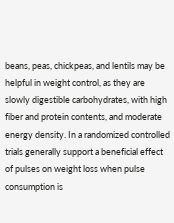beans, peas, chickpeas, and lentils may be helpful in weight control, as they are slowly digestible carbohydrates, with high fiber and protein contents, and moderate energy density. In a randomized controlled trials generally support a beneficial effect of pulses on weight loss when pulse consumption is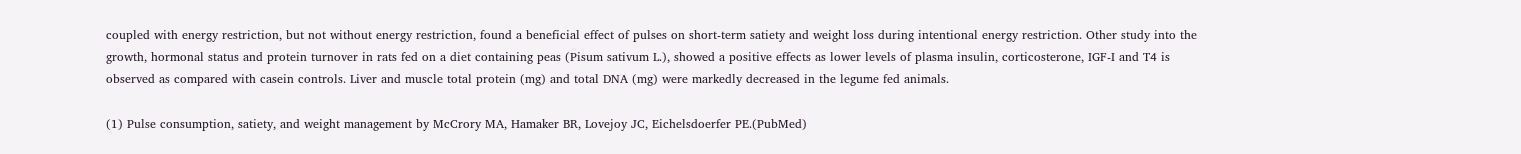coupled with energy restriction, but not without energy restriction, found a beneficial effect of pulses on short-term satiety and weight loss during intentional energy restriction. Other study into the growth, hormonal status and protein turnover in rats fed on a diet containing peas (Pisum sativum L.), showed a positive effects as lower levels of plasma insulin, corticosterone, IGF-I and T4 is observed as compared with casein controls. Liver and muscle total protein (mg) and total DNA (mg) were markedly decreased in the legume fed animals.

(1) Pulse consumption, satiety, and weight management by McCrory MA, Hamaker BR, Lovejoy JC, Eichelsdoerfer PE.(PubMed)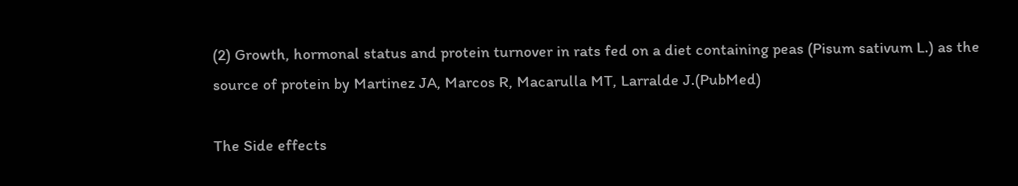(2) Growth, hormonal status and protein turnover in rats fed on a diet containing peas (Pisum sativum L.) as the source of protein by Martinez JA, Marcos R, Macarulla MT, Larralde J.(PubMed)

The Side effects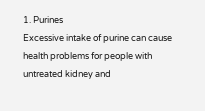1. Purines
Excessive intake of purine can cause health problems for people with untreated kidney and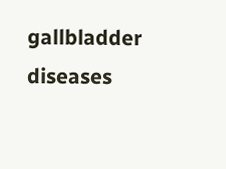gallbladder diseases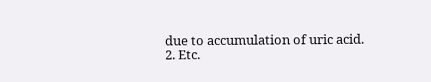due to accumulation of uric acid.
2. Etc.